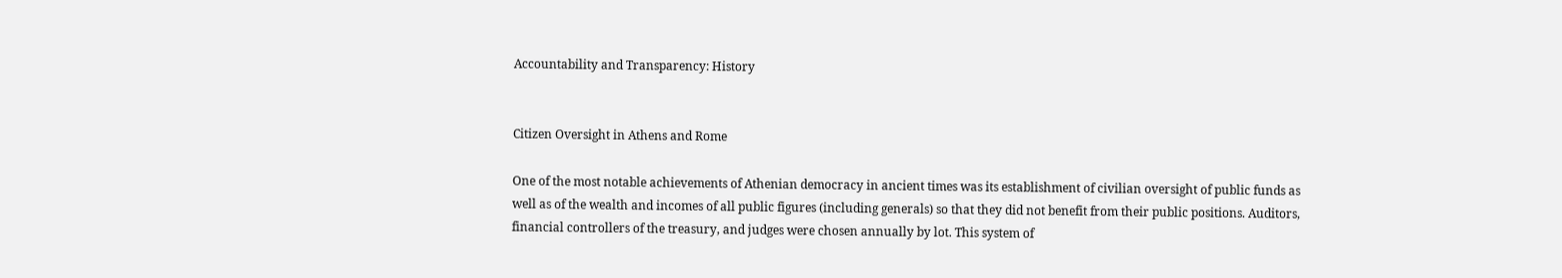Accountability and Transparency: History


Citizen Oversight in Athens and Rome

One of the most notable achievements of Athenian democracy in ancient times was its establishment of civilian oversight of public funds as well as of the wealth and incomes of all public figures (including generals) so that they did not benefit from their public positions. Auditors, financial controllers of the treasury, and judges were chosen annually by lot. This system of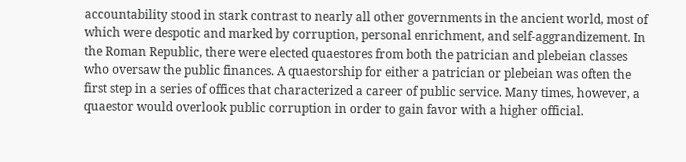accountability stood in stark contrast to nearly all other governments in the ancient world, most of which were despotic and marked by corruption, personal enrichment, and self-aggrandizement. In the Roman Republic, there were elected quaestores from both the patrician and plebeian classes who oversaw the public finances. A quaestorship for either a patrician or plebeian was often the first step in a series of offices that characterized a career of public service. Many times, however, a quaestor would overlook public corruption in order to gain favor with a higher official.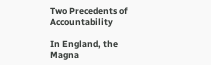Two Precedents of Accountability

In England, the Magna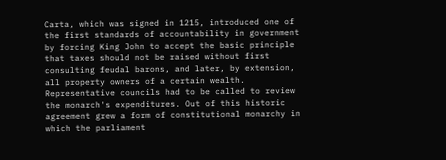Carta, which was signed in 1215, introduced one of the first standards of accountability in government by forcing King John to accept the basic principle that taxes should not be raised without first consulting feudal barons, and later, by extension, all property owners of a certain wealth. Representative councils had to be called to review the monarch's expenditures. Out of this historic agreement grew a form of constitutional monarchy in which the parliament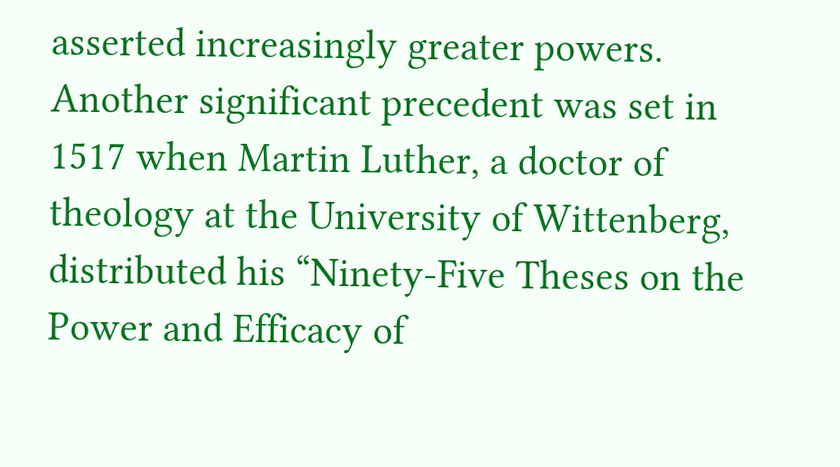asserted increasingly greater powers. Another significant precedent was set in 1517 when Martin Luther, a doctor of theology at the University of Wittenberg, distributed his “Ninety-Five Theses on the Power and Efficacy of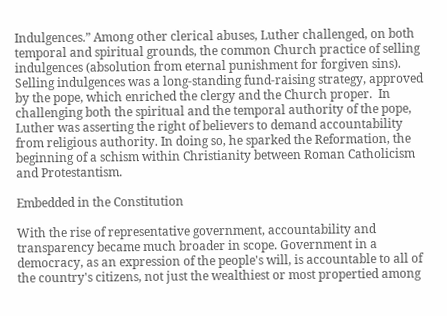Indulgences.” Among other clerical abuses, Luther challenged, on both temporal and spiritual grounds, the common Church practice of selling indulgences (absolution from eternal punishment for forgiven sins). Selling indulgences was a long-standing fund-raising strategy, approved by the pope, which enriched the clergy and the Church proper.  In challenging both the spiritual and the temporal authority of the pope, Luther was asserting the right of believers to demand accountability from religious authority. In doing so, he sparked the Reformation, the beginning of a schism within Christianity between Roman Catholicism and Protestantism.

Embedded in the Constitution

With the rise of representative government, accountability and transparency became much broader in scope. Government in a democracy, as an expression of the people's will, is accountable to all of the country's citizens, not just the wealthiest or most propertied among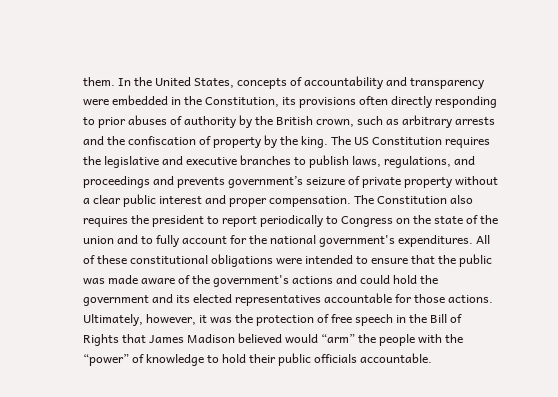them. In the United States, concepts of accountability and transparency were embedded in the Constitution, its provisions often directly responding to prior abuses of authority by the British crown, such as arbitrary arrests and the confiscation of property by the king. The US Constitution requires the legislative and executive branches to publish laws, regulations, and proceedings and prevents government’s seizure of private property without a clear public interest and proper compensation. The Constitution also requires the president to report periodically to Congress on the state of the union and to fully account for the national government's expenditures. All of these constitutional obligations were intended to ensure that the public was made aware of the government's actions and could hold the government and its elected representatives accountable for those actions. Ultimately, however, it was the protection of free speech in the Bill of Rights that James Madison believed would “arm” the people with the “power” of knowledge to hold their public officials accountable.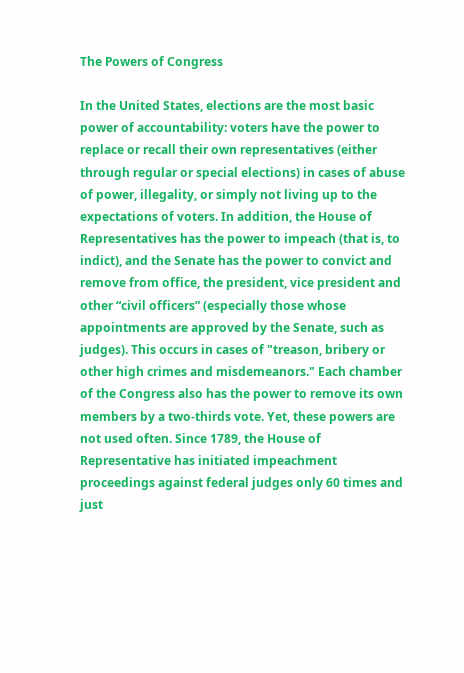The Powers of Congress

In the United States, elections are the most basic power of accountability: voters have the power to replace or recall their own representatives (either through regular or special elections) in cases of abuse of power, illegality, or simply not living up to the expectations of voters. In addition, the House of Representatives has the power to impeach (that is, to indict), and the Senate has the power to convict and remove from office, the president, vice president and other “civil officers” (especially those whose appointments are approved by the Senate, such as judges). This occurs in cases of "treason, bribery or other high crimes and misdemeanors." Each chamber of the Congress also has the power to remove its own members by a two-thirds vote. Yet, these powers are not used often. Since 1789, the House of Representative has initiated impeachment proceedings against federal judges only 60 times and just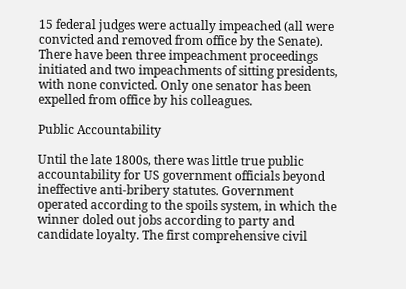15 federal judges were actually impeached (all were convicted and removed from office by the Senate). There have been three impeachment proceedings initiated and two impeachments of sitting presidents, with none convicted. Only one senator has been expelled from office by his colleagues.

Public Accountability

Until the late 1800s, there was little true public accountability for US government officials beyond ineffective anti-bribery statutes. Government operated according to the spoils system, in which the winner doled out jobs according to party and candidate loyalty. The first comprehensive civil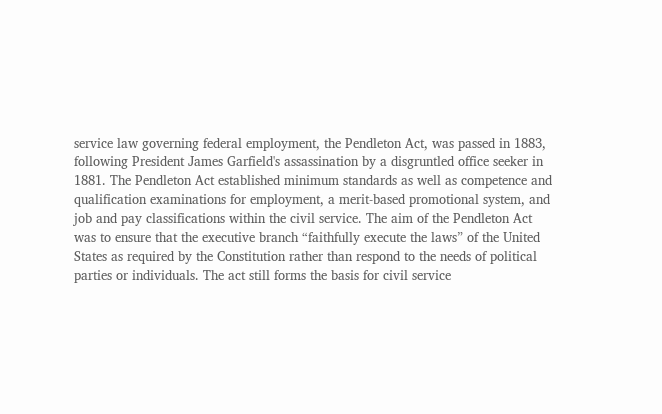service law governing federal employment, the Pendleton Act, was passed in 1883, following President James Garfield's assassination by a disgruntled office seeker in 1881. The Pendleton Act established minimum standards as well as competence and qualification examinations for employment, a merit-based promotional system, and job and pay classifications within the civil service. The aim of the Pendleton Act was to ensure that the executive branch “faithfully execute the laws” of the United States as required by the Constitution rather than respond to the needs of political parties or individuals. The act still forms the basis for civil service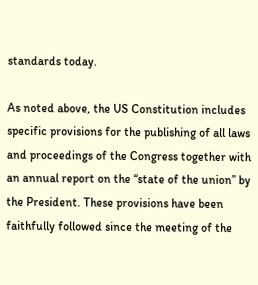standards today.

As noted above, the US Constitution includes specific provisions for the publishing of all laws and proceedings of the Congress together with an annual report on the “state of the union” by the President. These provisions have been faithfully followed since the meeting of the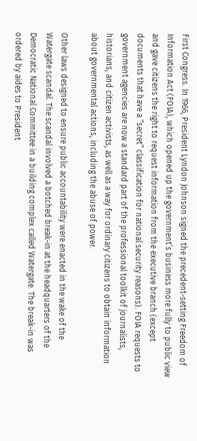First Congress. In 1966, President Lyndon Johnson signed the precedent-setting Freedom of Information Act (FOIA), which opened up the government’s business more fully to public view and gave citizens the right to request information from the executive branch (except documents that have a “secret” classification for national security reasons). FOIA requests to government agencies are now a standard part of the professional toolkit of journalists, historians, and citizen activists, as well as a way for ordinary citizens to obtain information about governmental actions, including the abuse of power.

Other laws designed to ensure public accountability were enacted in the wake of the Watergate scandal. The scandal involved a botched break-in at the headquarters of the Democratic National Committee in a building complex called Watergate. The break-in was ordered by aides to President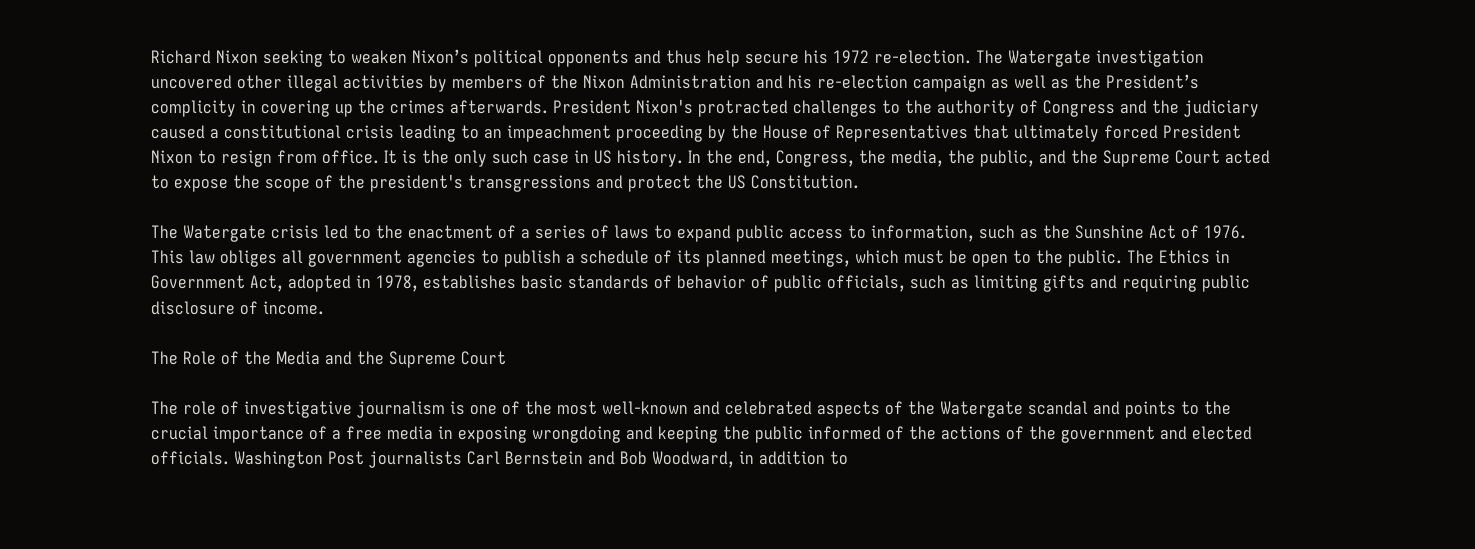Richard Nixon seeking to weaken Nixon’s political opponents and thus help secure his 1972 re-election. The Watergate investigation uncovered other illegal activities by members of the Nixon Administration and his re-election campaign as well as the President’s complicity in covering up the crimes afterwards. President Nixon's protracted challenges to the authority of Congress and the judiciary caused a constitutional crisis leading to an impeachment proceeding by the House of Representatives that ultimately forced President Nixon to resign from office. It is the only such case in US history. In the end, Congress, the media, the public, and the Supreme Court acted to expose the scope of the president's transgressions and protect the US Constitution.

The Watergate crisis led to the enactment of a series of laws to expand public access to information, such as the Sunshine Act of 1976. This law obliges all government agencies to publish a schedule of its planned meetings, which must be open to the public. The Ethics in Government Act, adopted in 1978, establishes basic standards of behavior of public officials, such as limiting gifts and requiring public disclosure of income.

The Role of the Media and the Supreme Court

The role of investigative journalism is one of the most well-known and celebrated aspects of the Watergate scandal and points to the crucial importance of a free media in exposing wrongdoing and keeping the public informed of the actions of the government and elected officials. Washington Post journalists Carl Bernstein and Bob Woodward, in addition to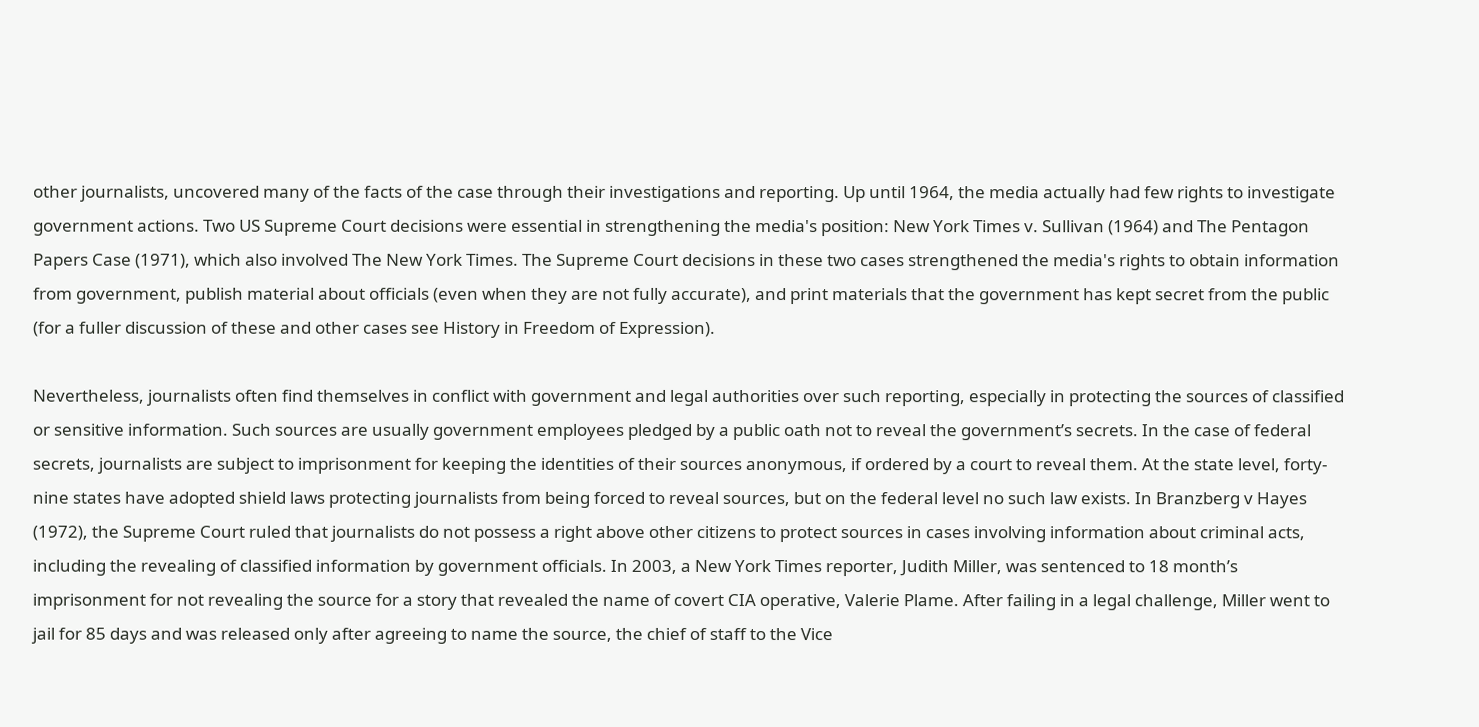other journalists, uncovered many of the facts of the case through their investigations and reporting. Up until 1964, the media actually had few rights to investigate government actions. Two US Supreme Court decisions were essential in strengthening the media's position: New York Times v. Sullivan (1964) and The Pentagon Papers Case (1971), which also involved The New York Times. The Supreme Court decisions in these two cases strengthened the media's rights to obtain information from government, publish material about officials (even when they are not fully accurate), and print materials that the government has kept secret from the public (for a fuller discussion of these and other cases see History in Freedom of Expression).

Nevertheless, journalists often find themselves in conflict with government and legal authorities over such reporting, especially in protecting the sources of classified or sensitive information. Such sources are usually government employees pledged by a public oath not to reveal the government’s secrets. In the case of federal secrets, journalists are subject to imprisonment for keeping the identities of their sources anonymous, if ordered by a court to reveal them. At the state level, forty-nine states have adopted shield laws protecting journalists from being forced to reveal sources, but on the federal level no such law exists. In Branzberg v Hayes (1972), the Supreme Court ruled that journalists do not possess a right above other citizens to protect sources in cases involving information about criminal acts, including the revealing of classified information by government officials. In 2003, a New York Times reporter, Judith Miller, was sentenced to 18 month’s imprisonment for not revealing the source for a story that revealed the name of covert CIA operative, Valerie Plame. After failing in a legal challenge, Miller went to jail for 85 days and was released only after agreeing to name the source, the chief of staff to the Vice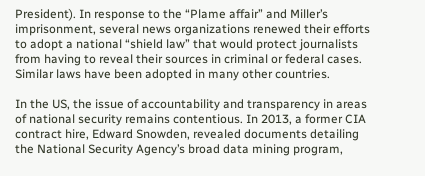President). In response to the “Plame affair” and Miller’s imprisonment, several news organizations renewed their efforts to adopt a national “shield law” that would protect journalists from having to reveal their sources in criminal or federal cases. Similar laws have been adopted in many other countries.

In the US, the issue of accountability and transparency in areas of national security remains contentious. In 2013, a former CIA contract hire, Edward Snowden, revealed documents detailing the National Security Agency’s broad data mining program,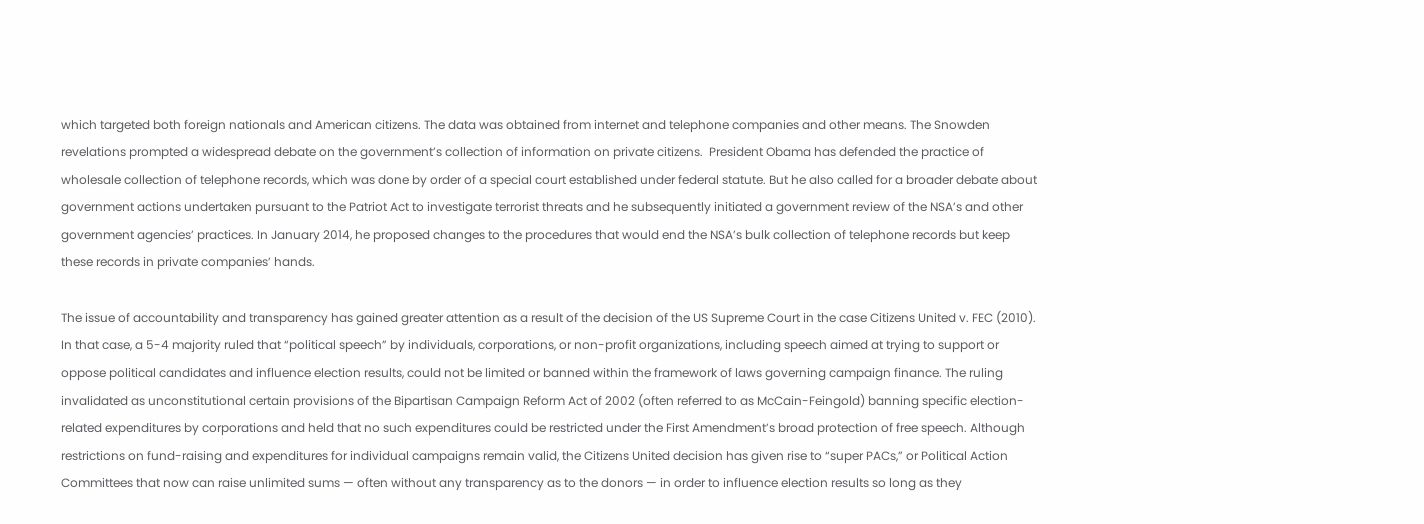which targeted both foreign nationals and American citizens. The data was obtained from internet and telephone companies and other means. The Snowden revelations prompted a widespread debate on the government’s collection of information on private citizens.  President Obama has defended the practice of wholesale collection of telephone records, which was done by order of a special court established under federal statute. But he also called for a broader debate about government actions undertaken pursuant to the Patriot Act to investigate terrorist threats and he subsequently initiated a government review of the NSA’s and other government agencies’ practices. In January 2014, he proposed changes to the procedures that would end the NSA’s bulk collection of telephone records but keep these records in private companies’ hands.

The issue of accountability and transparency has gained greater attention as a result of the decision of the US Supreme Court in the case Citizens United v. FEC (2010). In that case, a 5-4 majority ruled that “political speech” by individuals, corporations, or non-profit organizations, including speech aimed at trying to support or oppose political candidates and influence election results, could not be limited or banned within the framework of laws governing campaign finance. The ruling invalidated as unconstitutional certain provisions of the Bipartisan Campaign Reform Act of 2002 (often referred to as McCain-Feingold) banning specific election-related expenditures by corporations and held that no such expenditures could be restricted under the First Amendment’s broad protection of free speech. Although restrictions on fund-raising and expenditures for individual campaigns remain valid, the Citizens United decision has given rise to “super PACs,” or Political Action Committees that now can raise unlimited sums — often without any transparency as to the donors — in order to influence election results so long as they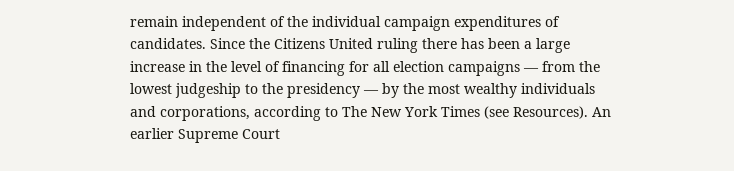remain independent of the individual campaign expenditures of candidates. Since the Citizens United ruling there has been a large increase in the level of financing for all election campaigns — from the lowest judgeship to the presidency — by the most wealthy individuals and corporations, according to The New York Times (see Resources). An earlier Supreme Court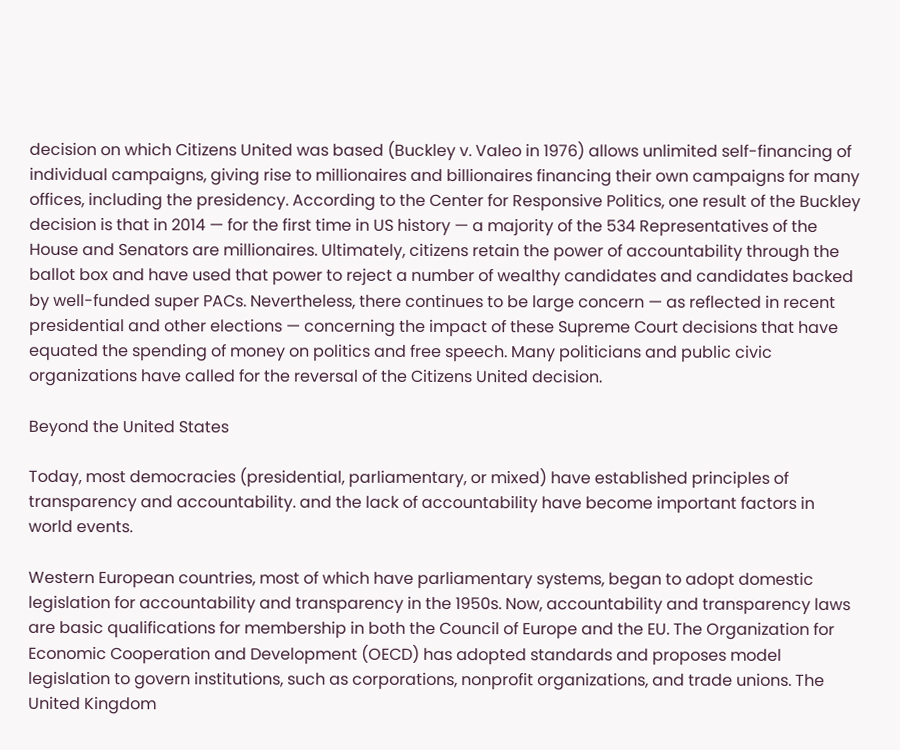decision on which Citizens United was based (Buckley v. Valeo in 1976) allows unlimited self-financing of individual campaigns, giving rise to millionaires and billionaires financing their own campaigns for many offices, including the presidency. According to the Center for Responsive Politics, one result of the Buckley decision is that in 2014 — for the first time in US history — a majority of the 534 Representatives of the House and Senators are millionaires. Ultimately, citizens retain the power of accountability through the ballot box and have used that power to reject a number of wealthy candidates and candidates backed by well-funded super PACs. Nevertheless, there continues to be large concern — as reflected in recent presidential and other elections — concerning the impact of these Supreme Court decisions that have equated the spending of money on politics and free speech. Many politicians and public civic organizations have called for the reversal of the Citizens United decision.

Beyond the United States

Today, most democracies (presidential, parliamentary, or mixed) have established principles of transparency and accountability. and the lack of accountability have become important factors in world events.

Western European countries, most of which have parliamentary systems, began to adopt domestic legislation for accountability and transparency in the 1950s. Now, accountability and transparency laws are basic qualifications for membership in both the Council of Europe and the EU. The Organization for Economic Cooperation and Development (OECD) has adopted standards and proposes model legislation to govern institutions, such as corporations, nonprofit organizations, and trade unions. The United Kingdom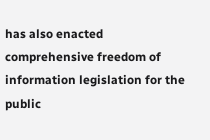has also enacted comprehensive freedom of information legislation for the public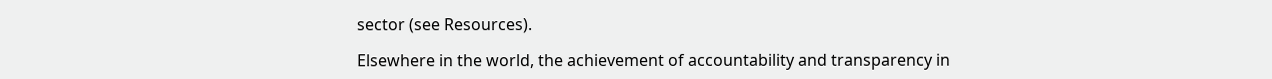sector (see Resources).

Elsewhere in the world, the achievement of accountability and transparency in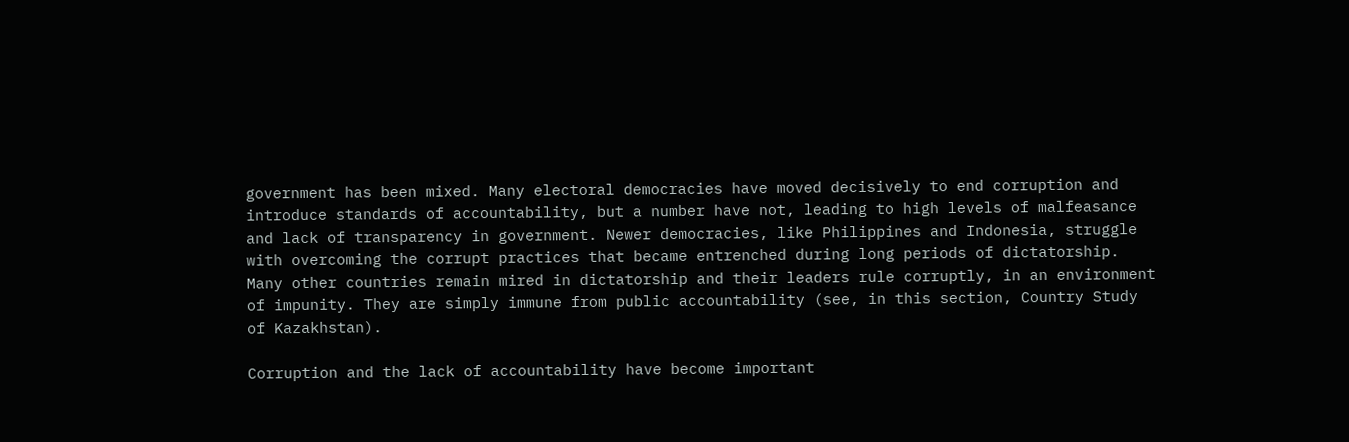government has been mixed. Many electoral democracies have moved decisively to end corruption and introduce standards of accountability, but a number have not, leading to high levels of malfeasance and lack of transparency in government. Newer democracies, like Philippines and Indonesia, struggle with overcoming the corrupt practices that became entrenched during long periods of dictatorship. Many other countries remain mired in dictatorship and their leaders rule corruptly, in an environment of impunity. They are simply immune from public accountability (see, in this section, Country Study of Kazakhstan).

Corruption and the lack of accountability have become important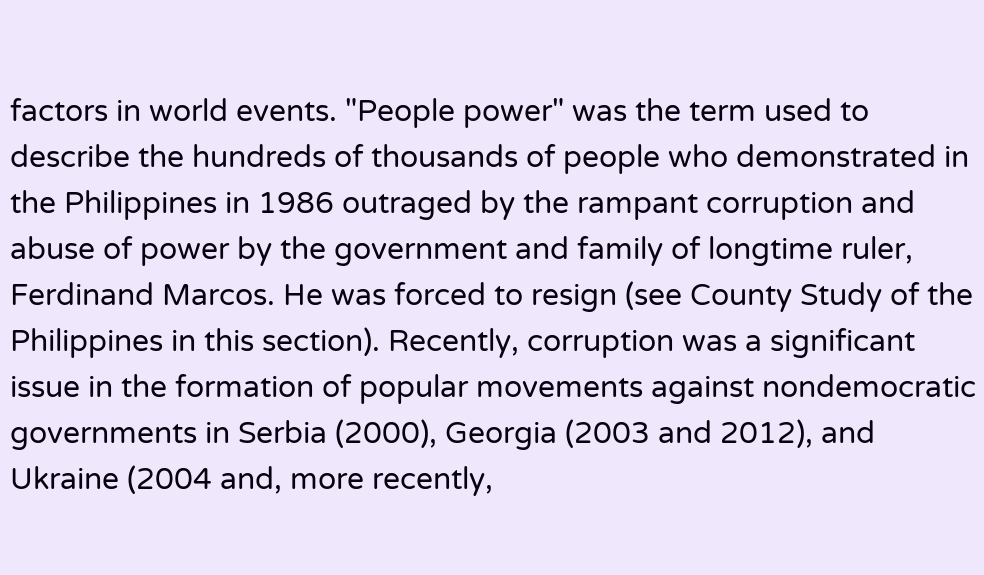factors in world events. "People power" was the term used to describe the hundreds of thousands of people who demonstrated in the Philippines in 1986 outraged by the rampant corruption and abuse of power by the government and family of longtime ruler, Ferdinand Marcos. He was forced to resign (see County Study of the Philippines in this section). Recently, corruption was a significant issue in the formation of popular movements against nondemocratic governments in Serbia (2000), Georgia (2003 and 2012), and Ukraine (2004 and, more recently,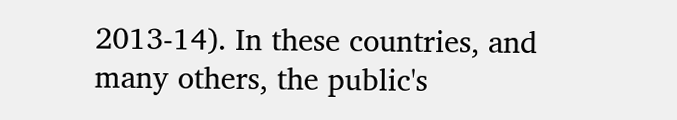2013-14). In these countries, and many others, the public's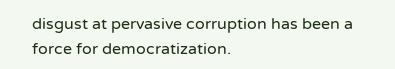disgust at pervasive corruption has been a force for democratization.